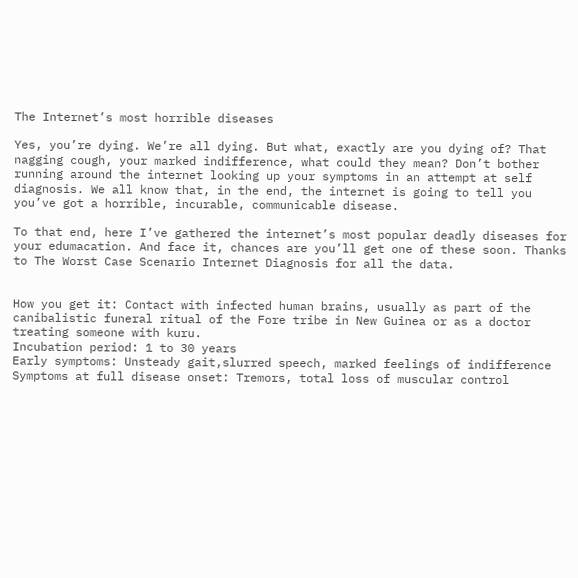The Internet’s most horrible diseases

Yes, you’re dying. We’re all dying. But what, exactly are you dying of? That nagging cough, your marked indifference, what could they mean? Don’t bother running around the internet looking up your symptoms in an attempt at self diagnosis. We all know that, in the end, the internet is going to tell you you’ve got a horrible, incurable, communicable disease.

To that end, here I’ve gathered the internet’s most popular deadly diseases for your edumacation. And face it, chances are you’ll get one of these soon. Thanks to The Worst Case Scenario Internet Diagnosis for all the data.


How you get it: Contact with infected human brains, usually as part of the canibalistic funeral ritual of the Fore tribe in New Guinea or as a doctor treating someone with kuru.
Incubation period: 1 to 30 years
Early symptoms: Unsteady gait,slurred speech, marked feelings of indifference
Symptoms at full disease onset: Tremors, total loss of muscular control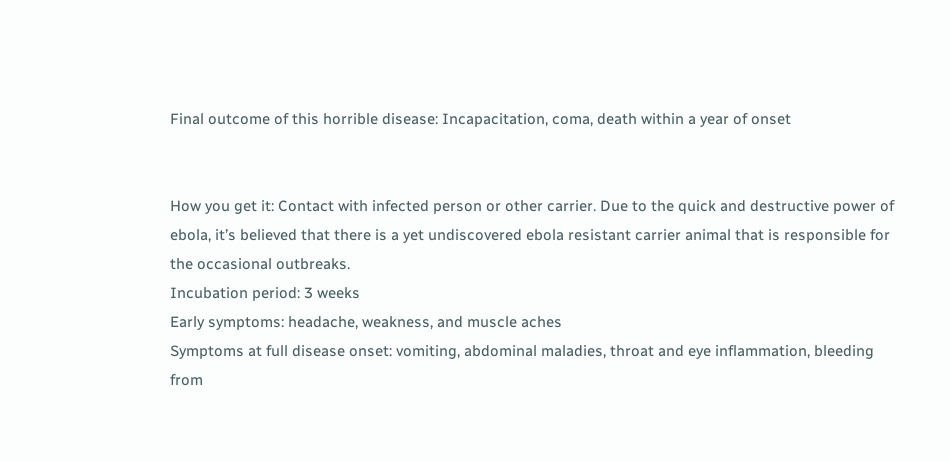Final outcome of this horrible disease: Incapacitation, coma, death within a year of onset


How you get it: Contact with infected person or other carrier. Due to the quick and destructive power of ebola, it’s believed that there is a yet undiscovered ebola resistant carrier animal that is responsible for the occasional outbreaks.
Incubation period: 3 weeks
Early symptoms: headache, weakness, and muscle aches
Symptoms at full disease onset: vomiting, abdominal maladies, throat and eye inflammation, bleeding from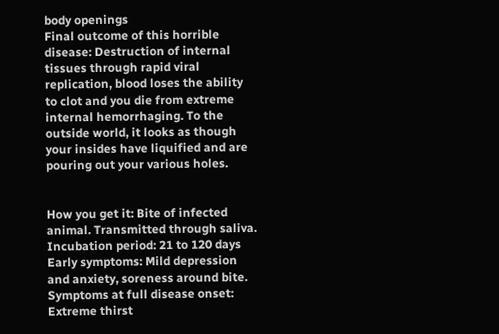body openings
Final outcome of this horrible disease: Destruction of internal tissues through rapid viral replication, blood loses the ability to clot and you die from extreme internal hemorrhaging. To the outside world, it looks as though your insides have liquified and are pouring out your various holes.


How you get it: Bite of infected animal. Transmitted through saliva.
Incubation period: 21 to 120 days
Early symptoms: Mild depression and anxiety, soreness around bite.
Symptoms at full disease onset: Extreme thirst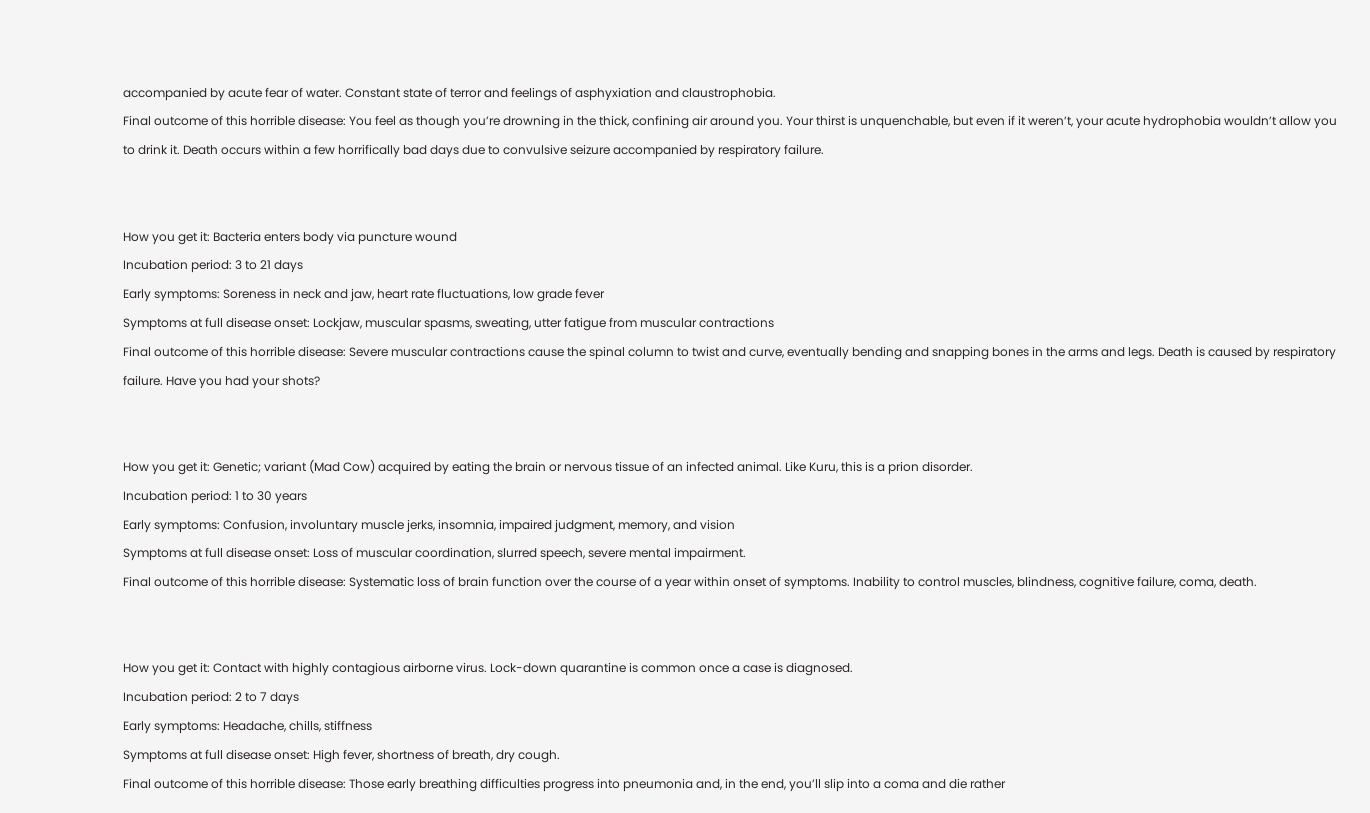accompanied by acute fear of water. Constant state of terror and feelings of asphyxiation and claustrophobia.
Final outcome of this horrible disease: You feel as though you’re drowning in the thick, confining air around you. Your thirst is unquenchable, but even if it weren’t, your acute hydrophobia wouldn’t allow you to drink it. Death occurs within a few horrifically bad days due to convulsive seizure accompanied by respiratory failure.


How you get it: Bacteria enters body via puncture wound
Incubation period: 3 to 21 days
Early symptoms: Soreness in neck and jaw, heart rate fluctuations, low grade fever
Symptoms at full disease onset: Lockjaw, muscular spasms, sweating, utter fatigue from muscular contractions
Final outcome of this horrible disease: Severe muscular contractions cause the spinal column to twist and curve, eventually bending and snapping bones in the arms and legs. Death is caused by respiratory failure. Have you had your shots?


How you get it: Genetic; variant (Mad Cow) acquired by eating the brain or nervous tissue of an infected animal. Like Kuru, this is a prion disorder.
Incubation period: 1 to 30 years
Early symptoms: Confusion, involuntary muscle jerks, insomnia, impaired judgment, memory, and vision
Symptoms at full disease onset: Loss of muscular coordination, slurred speech, severe mental impairment.
Final outcome of this horrible disease: Systematic loss of brain function over the course of a year within onset of symptoms. Inability to control muscles, blindness, cognitive failure, coma, death.


How you get it: Contact with highly contagious airborne virus. Lock-down quarantine is common once a case is diagnosed.
Incubation period: 2 to 7 days
Early symptoms: Headache, chills, stiffness
Symptoms at full disease onset: High fever, shortness of breath, dry cough.
Final outcome of this horrible disease: Those early breathing difficulties progress into pneumonia and, in the end, you’ll slip into a coma and die rather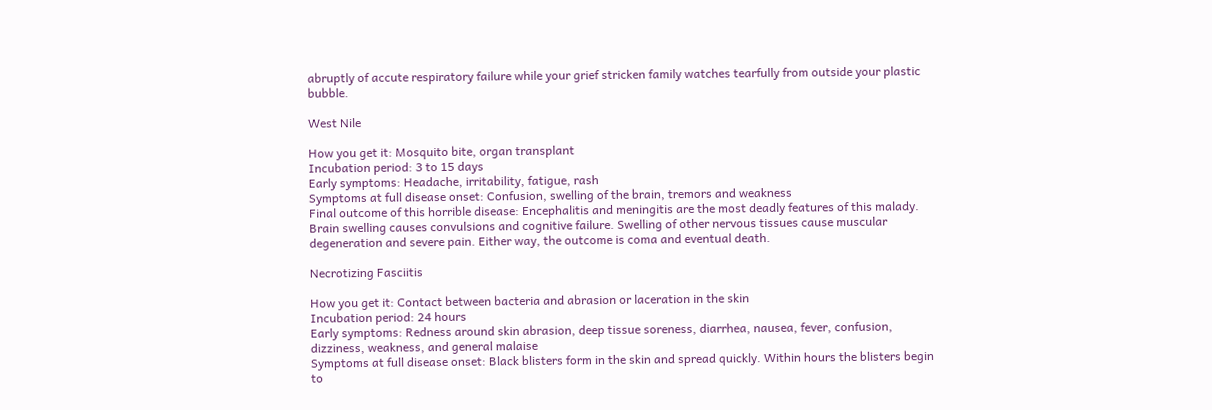abruptly of accute respiratory failure while your grief stricken family watches tearfully from outside your plastic bubble.

West Nile

How you get it: Mosquito bite, organ transplant
Incubation period: 3 to 15 days
Early symptoms: Headache, irritability, fatigue, rash
Symptoms at full disease onset: Confusion, swelling of the brain, tremors and weakness
Final outcome of this horrible disease: Encephalitis and meningitis are the most deadly features of this malady. Brain swelling causes convulsions and cognitive failure. Swelling of other nervous tissues cause muscular degeneration and severe pain. Either way, the outcome is coma and eventual death.

Necrotizing Fasciitis

How you get it: Contact between bacteria and abrasion or laceration in the skin
Incubation period: 24 hours
Early symptoms: Redness around skin abrasion, deep tissue soreness, diarrhea, nausea, fever, confusion, dizziness, weakness, and general malaise
Symptoms at full disease onset: Black blisters form in the skin and spread quickly. Within hours the blisters begin to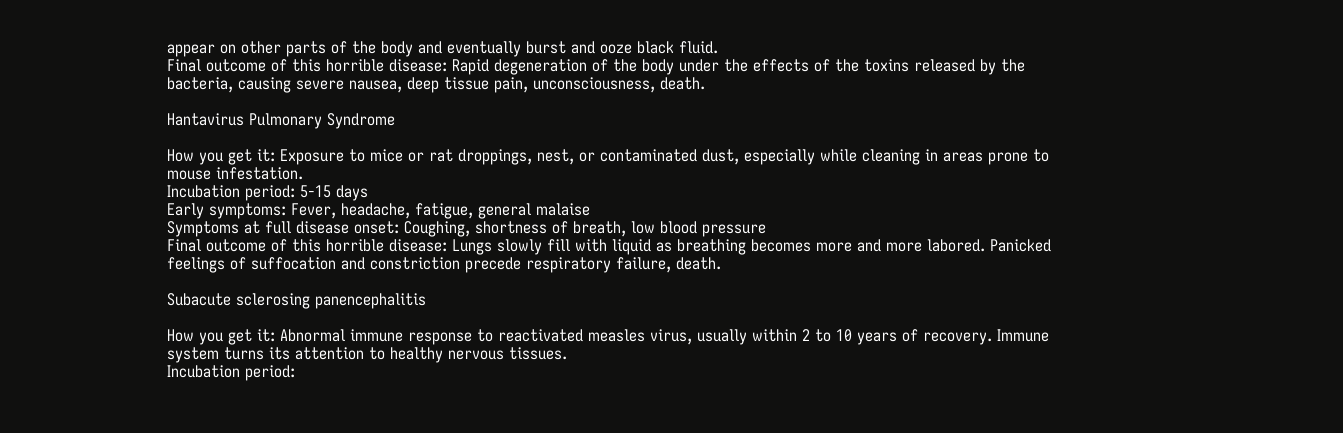appear on other parts of the body and eventually burst and ooze black fluid.
Final outcome of this horrible disease: Rapid degeneration of the body under the effects of the toxins released by the bacteria, causing severe nausea, deep tissue pain, unconsciousness, death.

Hantavirus Pulmonary Syndrome

How you get it: Exposure to mice or rat droppings, nest, or contaminated dust, especially while cleaning in areas prone to mouse infestation.
Incubation period: 5-15 days
Early symptoms: Fever, headache, fatigue, general malaise
Symptoms at full disease onset: Coughing, shortness of breath, low blood pressure
Final outcome of this horrible disease: Lungs slowly fill with liquid as breathing becomes more and more labored. Panicked feelings of suffocation and constriction precede respiratory failure, death.

Subacute sclerosing panencephalitis

How you get it: Abnormal immune response to reactivated measles virus, usually within 2 to 10 years of recovery. Immune system turns its attention to healthy nervous tissues.
Incubation period: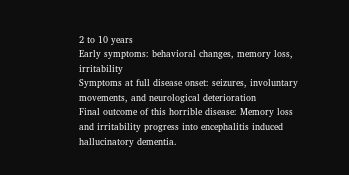2 to 10 years
Early symptoms: behavioral changes, memory loss, irritability
Symptoms at full disease onset: seizures, involuntary movements, and neurological deterioration
Final outcome of this horrible disease: Memory loss and irritability progress into encephalitis induced hallucinatory dementia.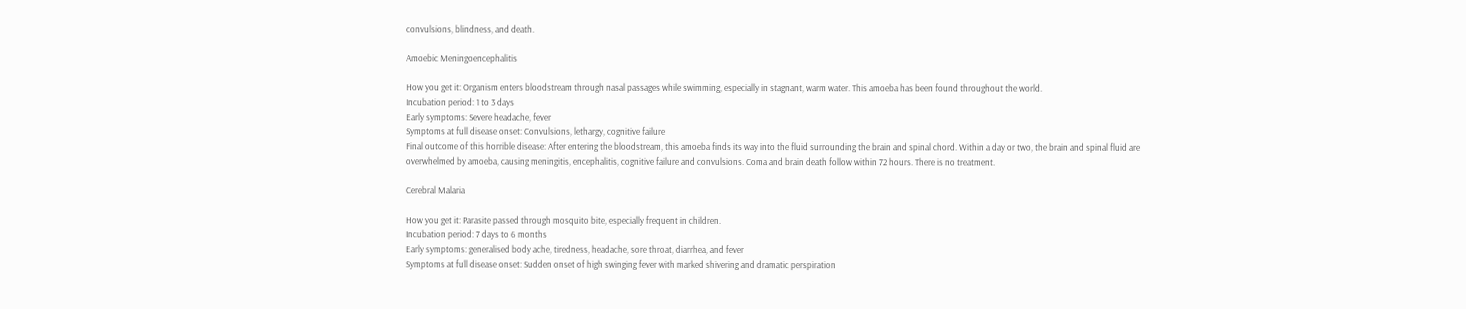convulsions, blindness, and death.

Amoebic Meningoencephalitis

How you get it: Organism enters bloodstream through nasal passages while swimming, especially in stagnant, warm water. This amoeba has been found throughout the world.
Incubation period: 1 to 3 days
Early symptoms: Severe headache, fever
Symptoms at full disease onset: Convulsions, lethargy, cognitive failure
Final outcome of this horrible disease: After entering the bloodstream, this amoeba finds its way into the fluid surrounding the brain and spinal chord. Within a day or two, the brain and spinal fluid are overwhelmed by amoeba, causing meningitis, encephalitis, cognitive failure and convulsions. Coma and brain death follow within 72 hours. There is no treatment.

Cerebral Malaria

How you get it: Parasite passed through mosquito bite, especially frequent in children.
Incubation period: 7 days to 6 months
Early symptoms: generalised body ache, tiredness, headache, sore throat, diarrhea, and fever
Symptoms at full disease onset: Sudden onset of high swinging fever with marked shivering and dramatic perspiration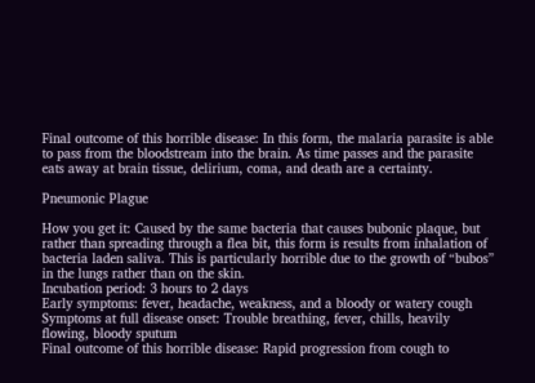Final outcome of this horrible disease: In this form, the malaria parasite is able to pass from the bloodstream into the brain. As time passes and the parasite eats away at brain tissue, delirium, coma, and death are a certainty.

Pneumonic Plague

How you get it: Caused by the same bacteria that causes bubonic plaque, but rather than spreading through a flea bit, this form is results from inhalation of bacteria laden saliva. This is particularly horrible due to the growth of “bubos” in the lungs rather than on the skin.
Incubation period: 3 hours to 2 days
Early symptoms: fever, headache, weakness, and a bloody or watery cough
Symptoms at full disease onset: Trouble breathing, fever, chills, heavily flowing, bloody sputum
Final outcome of this horrible disease: Rapid progression from cough to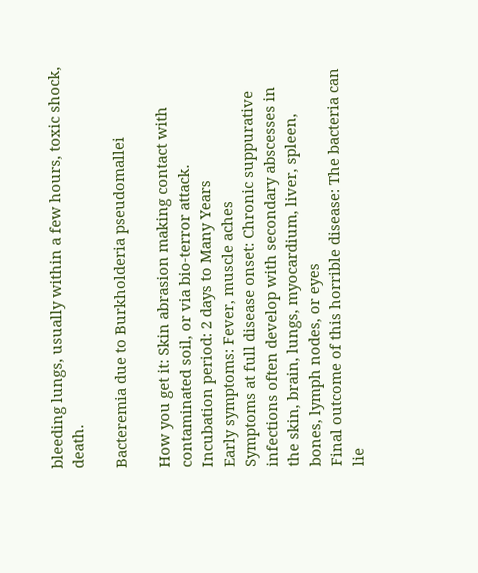bleeding lungs, usually within a few hours, toxic shock, death.

Bacteremia due to Burkholderia pseudomallei

How you get it: Skin abrasion making contact with contaminated soil, or via bio-terror attack.
Incubation period: 2 days to Many Years
Early symptoms: Fever, muscle aches
Symptoms at full disease onset: Chronic suppurative infections often develop with secondary abscesses in the skin, brain, lungs, myocardium, liver, spleen, bones, lymph nodes, or eyes
Final outcome of this horrible disease: The bacteria can lie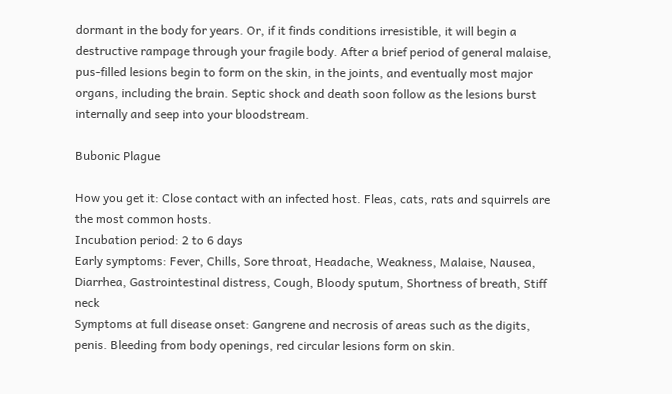dormant in the body for years. Or, if it finds conditions irresistible, it will begin a destructive rampage through your fragile body. After a brief period of general malaise, pus-filled lesions begin to form on the skin, in the joints, and eventually most major organs, including the brain. Septic shock and death soon follow as the lesions burst internally and seep into your bloodstream.

Bubonic Plague

How you get it: Close contact with an infected host. Fleas, cats, rats and squirrels are the most common hosts.
Incubation period: 2 to 6 days
Early symptoms: Fever, Chills, Sore throat, Headache, Weakness, Malaise, Nausea, Diarrhea, Gastrointestinal distress, Cough, Bloody sputum, Shortness of breath, Stiff neck
Symptoms at full disease onset: Gangrene and necrosis of areas such as the digits, penis. Bleeding from body openings, red circular lesions form on skin.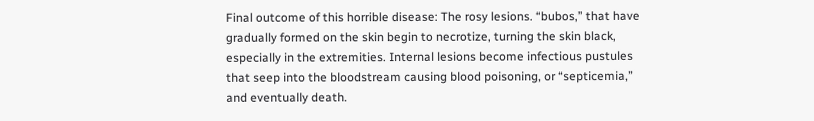Final outcome of this horrible disease: The rosy lesions. “bubos,” that have gradually formed on the skin begin to necrotize, turning the skin black, especially in the extremities. Internal lesions become infectious pustules that seep into the bloodstream causing blood poisoning, or “septicemia,” and eventually death.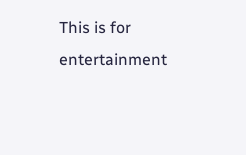This is for entertainment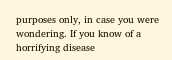purposes only, in case you were wondering. If you know of a horrifying disease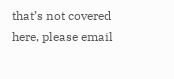that’s not covered here, please email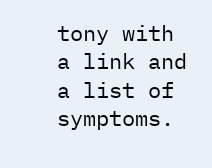tony with a link and a list of symptoms.